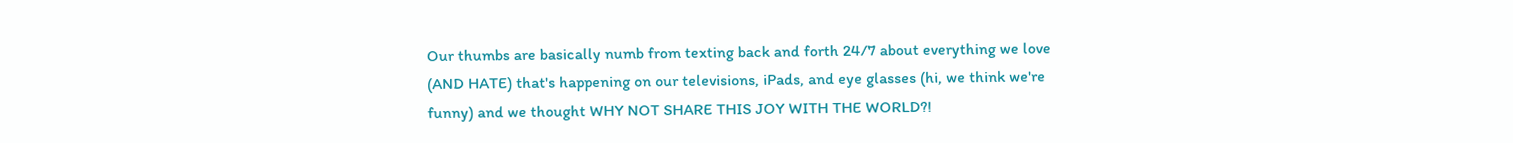Our thumbs are basically numb from texting back and forth 24/7 about everything we love (AND HATE) that's happening on our televisions, iPads, and eye glasses (hi, we think we're funny) and we thought WHY NOT SHARE THIS JOY WITH THE WORLD?!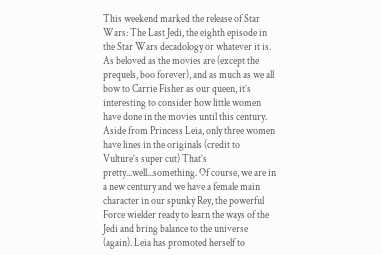This weekend marked the release of Star Wars: The Last Jedi, the eighth episode in the Star Wars decadology or whatever it is. As beloved as the movies are (except the prequels, boo forever), and as much as we all bow to Carrie Fisher as our queen, it’s interesting to consider how little women have done in the movies until this century. Aside from Princess Leia, only three women have lines in the originals (credit to Vulture’s super cut) That’s pretty...well...something. Of course, we are in a new century and we have a female main character in our spunky Rey, the powerful Force wielder ready to learn the ways of the Jedi and bring balance to the universe (again). Leia has promoted herself to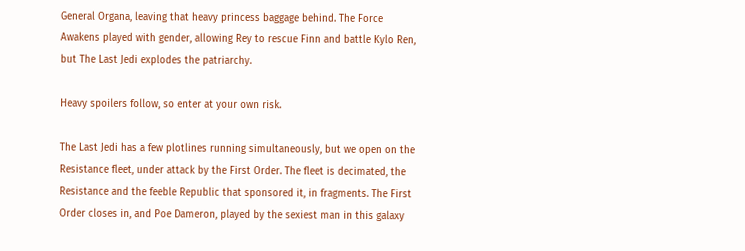General Organa, leaving that heavy princess baggage behind. The Force Awakens played with gender, allowing Rey to rescue Finn and battle Kylo Ren, but The Last Jedi explodes the patriarchy.

Heavy spoilers follow, so enter at your own risk.

The Last Jedi has a few plotlines running simultaneously, but we open on the Resistance fleet, under attack by the First Order. The fleet is decimated, the Resistance and the feeble Republic that sponsored it, in fragments. The First Order closes in, and Poe Dameron, played by the sexiest man in this galaxy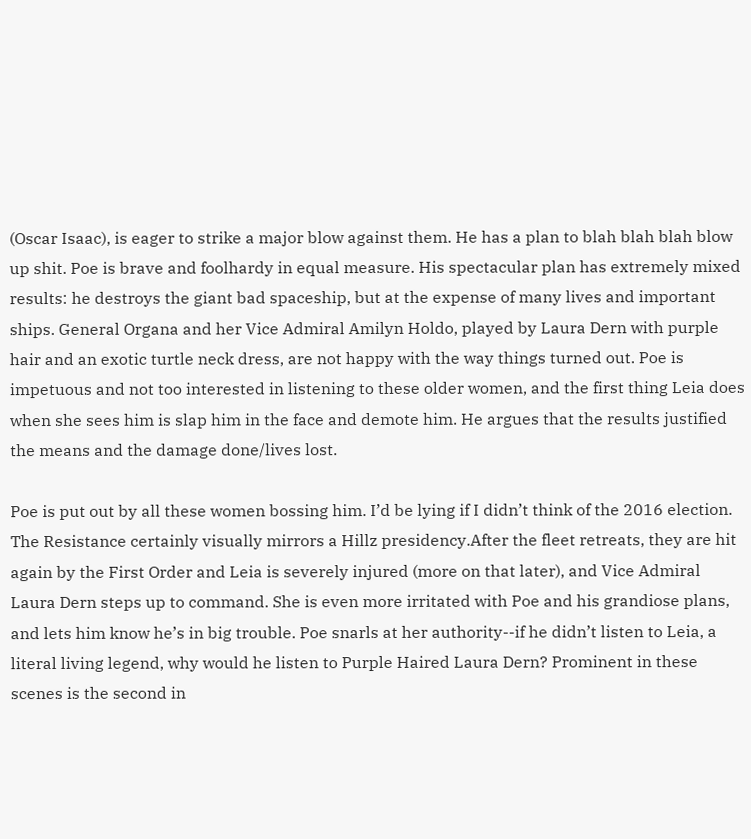(Oscar Isaac), is eager to strike a major blow against them. He has a plan to blah blah blah blow up shit. Poe is brave and foolhardy in equal measure. His spectacular plan has extremely mixed results: he destroys the giant bad spaceship, but at the expense of many lives and important ships. General Organa and her Vice Admiral Amilyn Holdo, played by Laura Dern with purple hair and an exotic turtle neck dress, are not happy with the way things turned out. Poe is impetuous and not too interested in listening to these older women, and the first thing Leia does when she sees him is slap him in the face and demote him. He argues that the results justified the means and the damage done/lives lost.

Poe is put out by all these women bossing him. I’d be lying if I didn’t think of the 2016 election. The Resistance certainly visually mirrors a Hillz presidency.After the fleet retreats, they are hit again by the First Order and Leia is severely injured (more on that later), and Vice Admiral Laura Dern steps up to command. She is even more irritated with Poe and his grandiose plans, and lets him know he’s in big trouble. Poe snarls at her authority--if he didn’t listen to Leia, a literal living legend, why would he listen to Purple Haired Laura Dern? Prominent in these scenes is the second in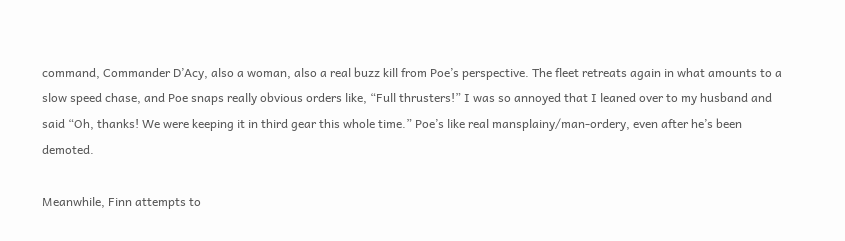command, Commander D’Acy, also a woman, also a real buzz kill from Poe’s perspective. The fleet retreats again in what amounts to a slow speed chase, and Poe snaps really obvious orders like, “Full thrusters!” I was so annoyed that I leaned over to my husband and said “Oh, thanks! We were keeping it in third gear this whole time.” Poe’s like real mansplainy/man-ordery, even after he’s been demoted.

Meanwhile, Finn attempts to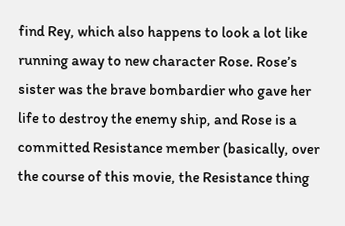find Rey, which also happens to look a lot like running away to new character Rose. Rose’s sister was the brave bombardier who gave her life to destroy the enemy ship, and Rose is a committed Resistance member (basically, over the course of this movie, the Resistance thing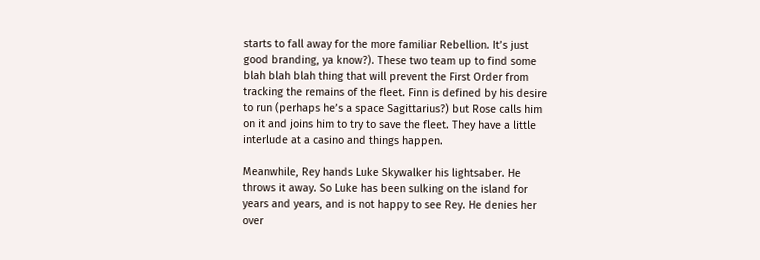starts to fall away for the more familiar Rebellion. It’s just good branding, ya know?). These two team up to find some blah blah blah thing that will prevent the First Order from tracking the remains of the fleet. Finn is defined by his desire to run (perhaps he’s a space Sagittarius?) but Rose calls him on it and joins him to try to save the fleet. They have a little interlude at a casino and things happen.

Meanwhile, Rey hands Luke Skywalker his lightsaber. He throws it away. So Luke has been sulking on the island for years and years, and is not happy to see Rey. He denies her over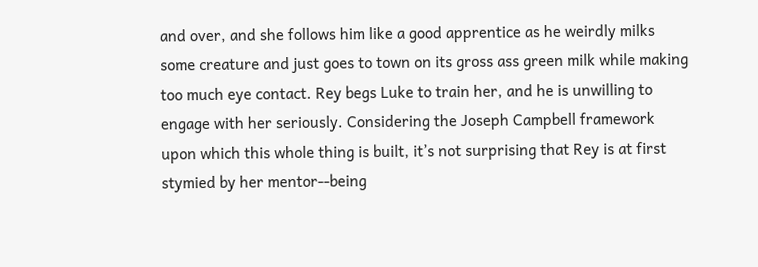and over, and she follows him like a good apprentice as he weirdly milks some creature and just goes to town on its gross ass green milk while making too much eye contact. Rey begs Luke to train her, and he is unwilling to engage with her seriously. Considering the Joseph Campbell framework upon which this whole thing is built, it’s not surprising that Rey is at first stymied by her mentor--being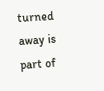turned away is part of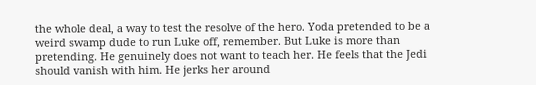the whole deal, a way to test the resolve of the hero. Yoda pretended to be a weird swamp dude to run Luke off, remember. But Luke is more than pretending. He genuinely does not want to teach her. He feels that the Jedi should vanish with him. He jerks her around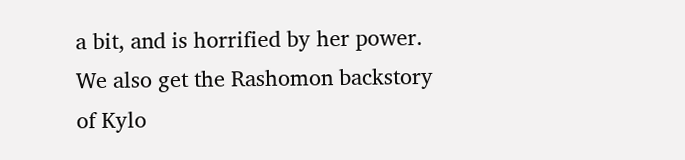a bit, and is horrified by her power. We also get the Rashomon backstory of Kylo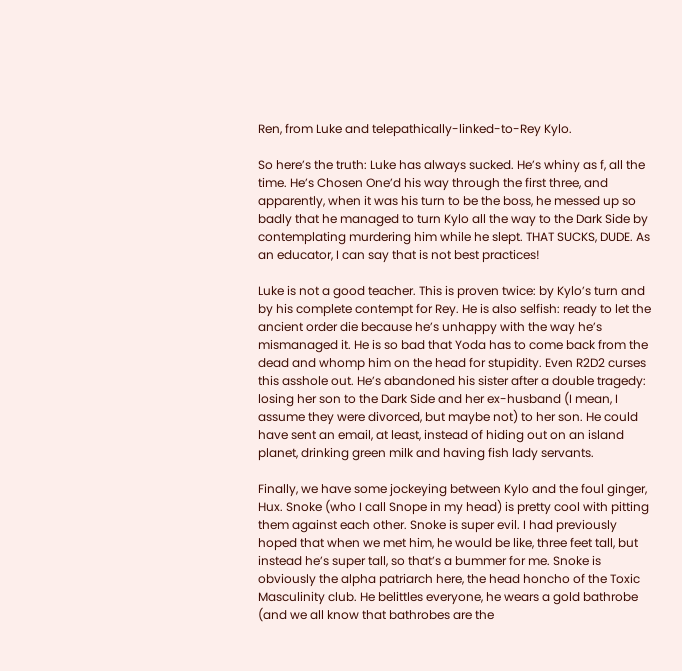Ren, from Luke and telepathically-linked-to-Rey Kylo.

So here’s the truth: Luke has always sucked. He’s whiny as f, all the time. He’s Chosen One’d his way through the first three, and apparently, when it was his turn to be the boss, he messed up so badly that he managed to turn Kylo all the way to the Dark Side by contemplating murdering him while he slept. THAT SUCKS, DUDE. As an educator, I can say that is not best practices!

Luke is not a good teacher. This is proven twice: by Kylo’s turn and by his complete contempt for Rey. He is also selfish: ready to let the ancient order die because he’s unhappy with the way he’s mismanaged it. He is so bad that Yoda has to come back from the dead and whomp him on the head for stupidity. Even R2D2 curses this asshole out. He’s abandoned his sister after a double tragedy: losing her son to the Dark Side and her ex-husband (I mean, I assume they were divorced, but maybe not) to her son. He could have sent an email, at least, instead of hiding out on an island planet, drinking green milk and having fish lady servants.

Finally, we have some jockeying between Kylo and the foul ginger, Hux. Snoke (who I call Snope in my head) is pretty cool with pitting them against each other. Snoke is super evil. I had previously hoped that when we met him, he would be like, three feet tall, but instead he’s super tall, so that’s a bummer for me. Snoke is obviously the alpha patriarch here, the head honcho of the Toxic Masculinity club. He belittles everyone, he wears a gold bathrobe (and we all know that bathrobes are the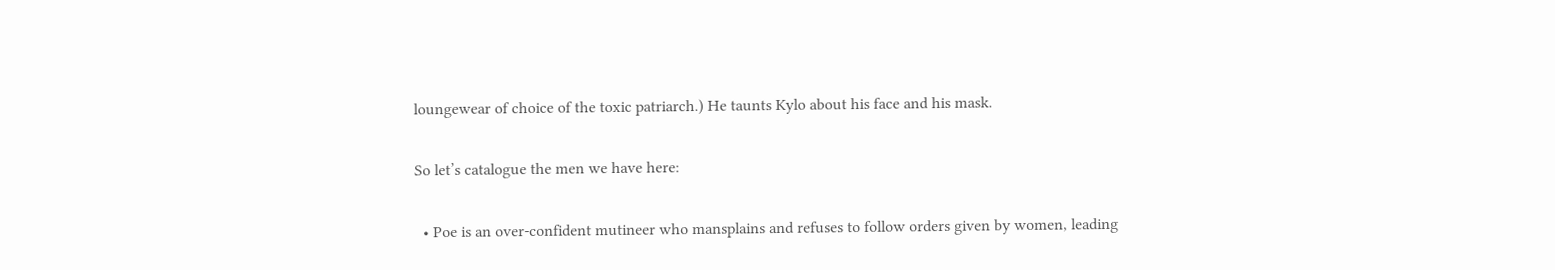loungewear of choice of the toxic patriarch.) He taunts Kylo about his face and his mask.

So let’s catalogue the men we have here:

  • Poe is an over-confident mutineer who mansplains and refuses to follow orders given by women, leading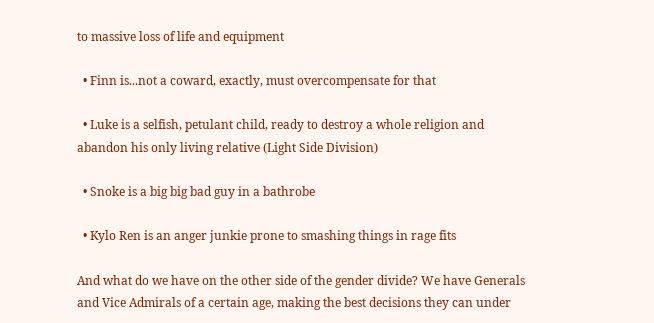to massive loss of life and equipment

  • Finn is...not a coward, exactly, must overcompensate for that

  • Luke is a selfish, petulant child, ready to destroy a whole religion and abandon his only living relative (Light Side Division)

  • Snoke is a big big bad guy in a bathrobe

  • Kylo Ren is an anger junkie prone to smashing things in rage fits

And what do we have on the other side of the gender divide? We have Generals and Vice Admirals of a certain age, making the best decisions they can under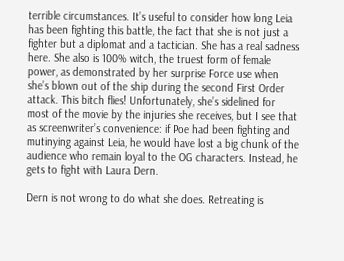terrible circumstances. It’s useful to consider how long Leia has been fighting this battle, the fact that she is not just a fighter but a diplomat and a tactician. She has a real sadness here. She also is 100% witch, the truest form of female power, as demonstrated by her surprise Force use when she’s blown out of the ship during the second First Order attack. This bitch flies! Unfortunately, she’s sidelined for most of the movie by the injuries she receives, but I see that as screenwriter’s convenience: if Poe had been fighting and mutinying against Leia, he would have lost a big chunk of the audience who remain loyal to the OG characters. Instead, he gets to fight with Laura Dern.

Dern is not wrong to do what she does. Retreating is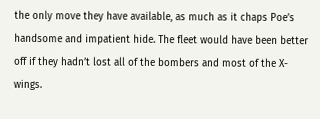the only move they have available, as much as it chaps Poe’s handsome and impatient hide. The fleet would have been better off if they hadn’t lost all of the bombers and most of the X-wings.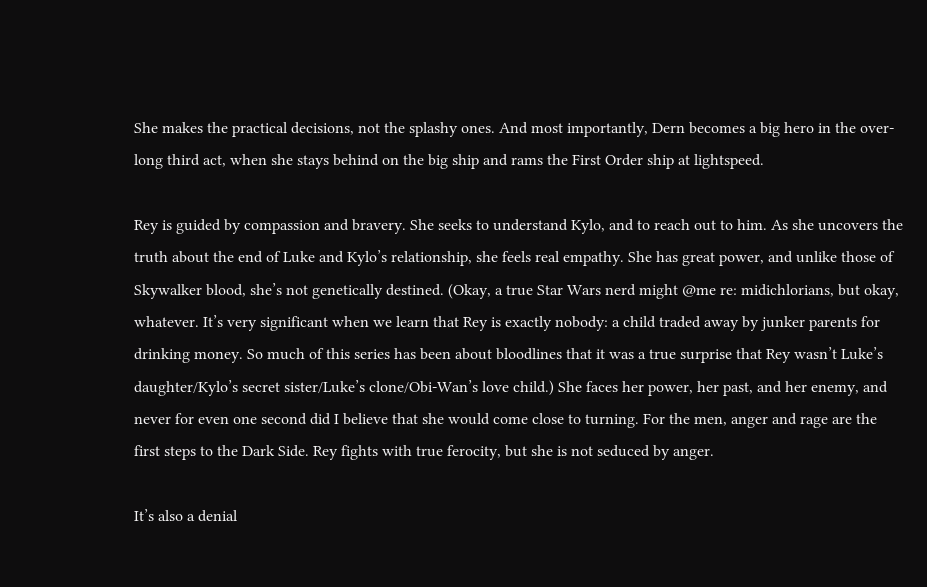She makes the practical decisions, not the splashy ones. And most importantly, Dern becomes a big hero in the over-long third act, when she stays behind on the big ship and rams the First Order ship at lightspeed.

Rey is guided by compassion and bravery. She seeks to understand Kylo, and to reach out to him. As she uncovers the truth about the end of Luke and Kylo’s relationship, she feels real empathy. She has great power, and unlike those of Skywalker blood, she’s not genetically destined. (Okay, a true Star Wars nerd might @me re: midichlorians, but okay, whatever. It’s very significant when we learn that Rey is exactly nobody: a child traded away by junker parents for drinking money. So much of this series has been about bloodlines that it was a true surprise that Rey wasn’t Luke’s daughter/Kylo’s secret sister/Luke’s clone/Obi-Wan’s love child.) She faces her power, her past, and her enemy, and never for even one second did I believe that she would come close to turning. For the men, anger and rage are the first steps to the Dark Side. Rey fights with true ferocity, but she is not seduced by anger.

It’s also a denial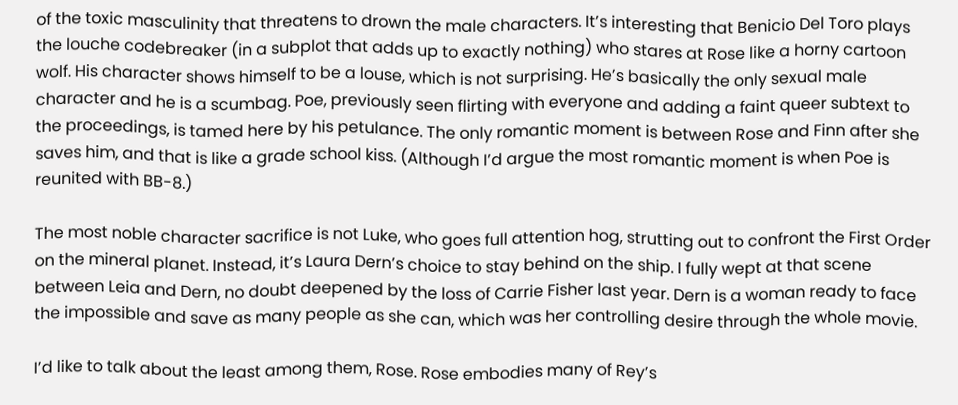of the toxic masculinity that threatens to drown the male characters. It’s interesting that Benicio Del Toro plays the louche codebreaker (in a subplot that adds up to exactly nothing) who stares at Rose like a horny cartoon wolf. His character shows himself to be a louse, which is not surprising. He’s basically the only sexual male character and he is a scumbag. Poe, previously seen flirting with everyone and adding a faint queer subtext to the proceedings, is tamed here by his petulance. The only romantic moment is between Rose and Finn after she saves him, and that is like a grade school kiss. (Although I’d argue the most romantic moment is when Poe is reunited with BB-8.)

The most noble character sacrifice is not Luke, who goes full attention hog, strutting out to confront the First Order on the mineral planet. Instead, it’s Laura Dern’s choice to stay behind on the ship. I fully wept at that scene between Leia and Dern, no doubt deepened by the loss of Carrie Fisher last year. Dern is a woman ready to face the impossible and save as many people as she can, which was her controlling desire through the whole movie.

I’d like to talk about the least among them, Rose. Rose embodies many of Rey’s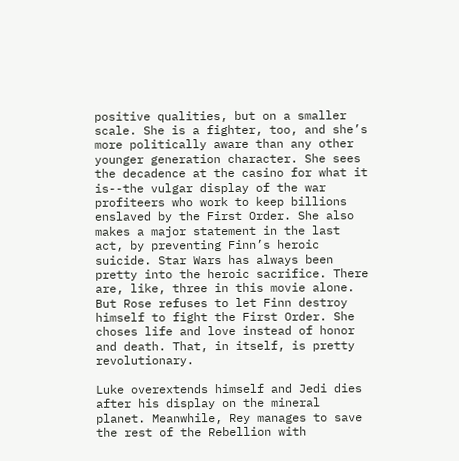positive qualities, but on a smaller scale. She is a fighter, too, and she’s more politically aware than any other younger generation character. She sees the decadence at the casino for what it is--the vulgar display of the war profiteers who work to keep billions enslaved by the First Order. She also makes a major statement in the last act, by preventing Finn’s heroic suicide. Star Wars has always been pretty into the heroic sacrifice. There are, like, three in this movie alone. But Rose refuses to let Finn destroy himself to fight the First Order. She choses life and love instead of honor and death. That, in itself, is pretty revolutionary.

Luke overextends himself and Jedi dies after his display on the mineral planet. Meanwhile, Rey manages to save the rest of the Rebellion with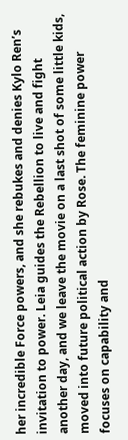her incredible Force powers, and she rebukes and denies Kylo Ren’s invitation to power. Leia guides the Rebellion to live and fight another day, and we leave the movie on a last shot of some little kids, moved into future political action by Rose. The feminine power focuses on capability and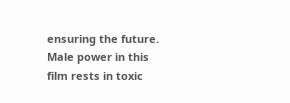ensuring the future. Male power in this film rests in toxic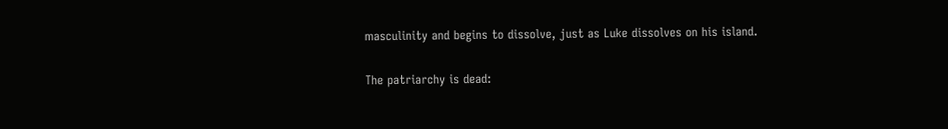masculinity and begins to dissolve, just as Luke dissolves on his island.

The patriarchy is dead: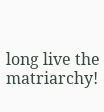long live the matriarchy!